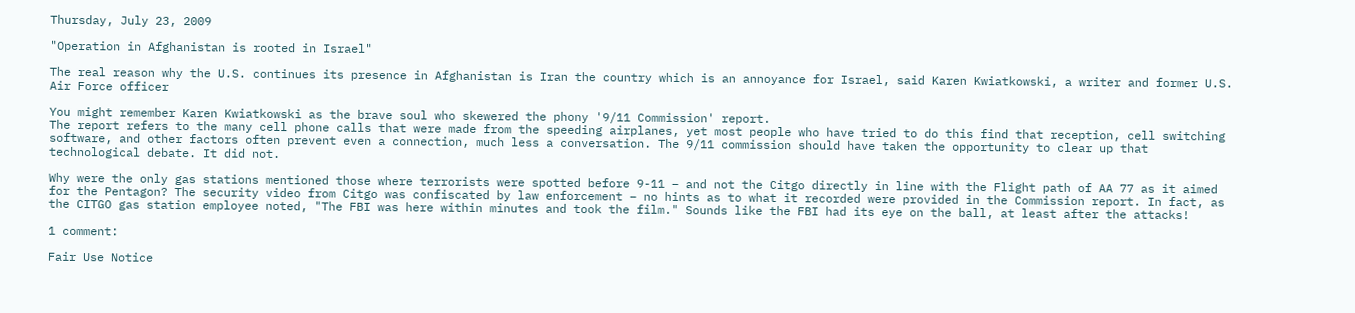Thursday, July 23, 2009

"Operation in Afghanistan is rooted in Israel"

The real reason why the U.S. continues its presence in Afghanistan is Iran the country which is an annoyance for Israel, said Karen Kwiatkowski, a writer and former U.S. Air Force officer

You might remember Karen Kwiatkowski as the brave soul who skewered the phony '9/11 Commission' report.
The report refers to the many cell phone calls that were made from the speeding airplanes, yet most people who have tried to do this find that reception, cell switching software, and other factors often prevent even a connection, much less a conversation. The 9/11 commission should have taken the opportunity to clear up that technological debate. It did not.

Why were the only gas stations mentioned those where terrorists were spotted before 9-11 – and not the Citgo directly in line with the Flight path of AA 77 as it aimed for the Pentagon? The security video from Citgo was confiscated by law enforcement – no hints as to what it recorded were provided in the Commission report. In fact, as the CITGO gas station employee noted, "The FBI was here within minutes and took the film." Sounds like the FBI had its eye on the ball, at least after the attacks!

1 comment:

Fair Use Notice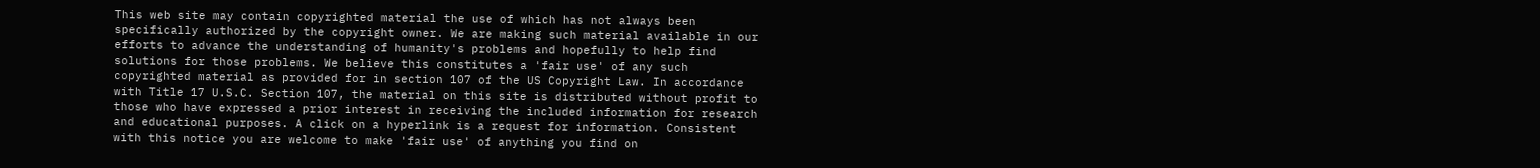This web site may contain copyrighted material the use of which has not always been specifically authorized by the copyright owner. We are making such material available in our efforts to advance the understanding of humanity's problems and hopefully to help find solutions for those problems. We believe this constitutes a 'fair use' of any such copyrighted material as provided for in section 107 of the US Copyright Law. In accordance with Title 17 U.S.C. Section 107, the material on this site is distributed without profit to those who have expressed a prior interest in receiving the included information for research and educational purposes. A click on a hyperlink is a request for information. Consistent with this notice you are welcome to make 'fair use' of anything you find on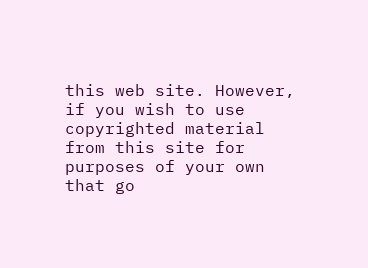this web site. However, if you wish to use copyrighted material from this site for purposes of your own that go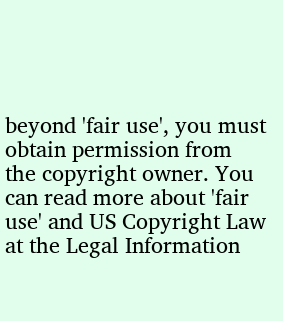beyond 'fair use', you must obtain permission from the copyright owner. You can read more about 'fair use' and US Copyright Law at the Legal Information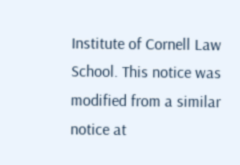Institute of Cornell Law School. This notice was modified from a similar notice at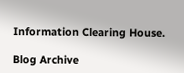Information Clearing House.

Blog Archive